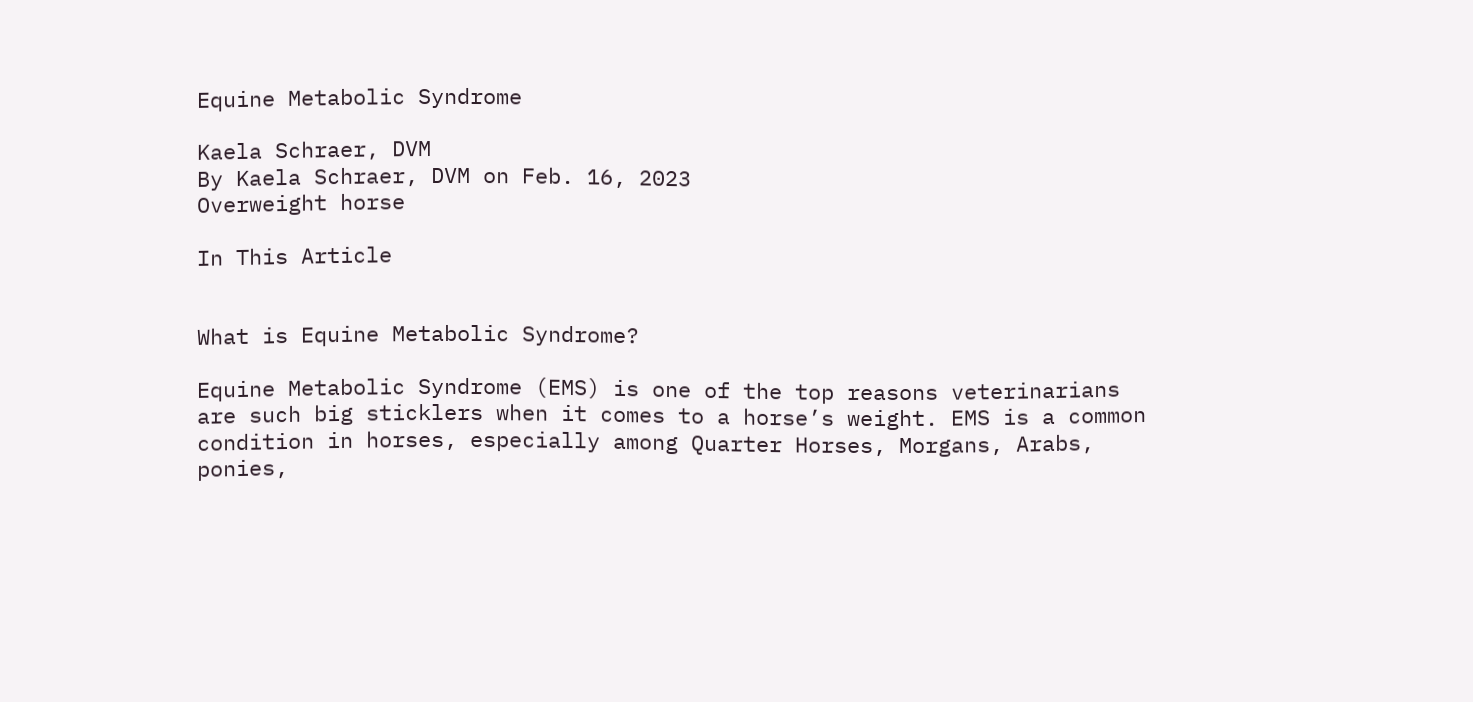Equine Metabolic Syndrome

Kaela Schraer, DVM
By Kaela Schraer, DVM on Feb. 16, 2023
Overweight horse

In This Article


What is Equine Metabolic Syndrome?

Equine Metabolic Syndrome (EMS) is one of the top reasons veterinarians are such big sticklers when it comes to a horse’s weight. EMS is a common condition in horses, especially among Quarter Horses, Morgans, Arabs, ponies,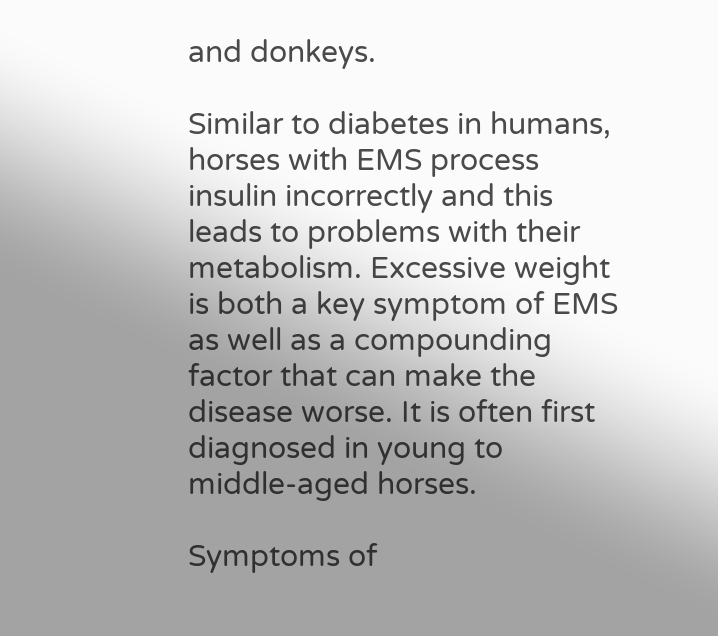and donkeys.

Similar to diabetes in humans, horses with EMS process insulin incorrectly and this leads to problems with their metabolism. Excessive weight is both a key symptom of EMS as well as a compounding factor that can make the disease worse. It is often first diagnosed in young to middle-aged horses.

Symptoms of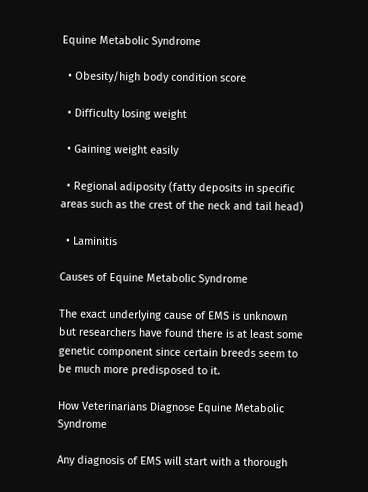Equine Metabolic Syndrome

  • Obesity/high body condition score

  • Difficulty losing weight

  • Gaining weight easily

  • Regional adiposity (fatty deposits in specific areas such as the crest of the neck and tail head)

  • Laminitis

Causes of Equine Metabolic Syndrome

The exact underlying cause of EMS is unknown but researchers have found there is at least some genetic component since certain breeds seem to be much more predisposed to it.

How Veterinarians Diagnose Equine Metabolic Syndrome

Any diagnosis of EMS will start with a thorough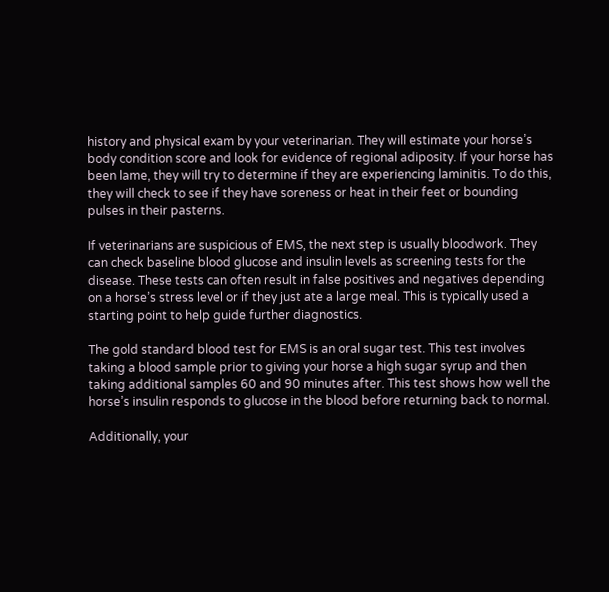history and physical exam by your veterinarian. They will estimate your horse’s body condition score and look for evidence of regional adiposity. If your horse has been lame, they will try to determine if they are experiencing laminitis. To do this, they will check to see if they have soreness or heat in their feet or bounding pulses in their pasterns.

If veterinarians are suspicious of EMS, the next step is usually bloodwork. They can check baseline blood glucose and insulin levels as screening tests for the disease. These tests can often result in false positives and negatives depending on a horse’s stress level or if they just ate a large meal. This is typically used a starting point to help guide further diagnostics.

The gold standard blood test for EMS is an oral sugar test. This test involves taking a blood sample prior to giving your horse a high sugar syrup and then taking additional samples 60 and 90 minutes after. This test shows how well the horse’s insulin responds to glucose in the blood before returning back to normal.

Additionally, your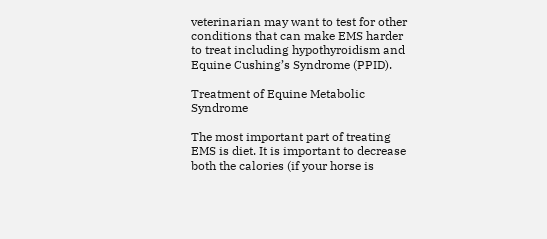veterinarian may want to test for other conditions that can make EMS harder to treat including hypothyroidism and Equine Cushing’s Syndrome (PPID).

Treatment of Equine Metabolic Syndrome

The most important part of treating EMS is diet. It is important to decrease both the calories (if your horse is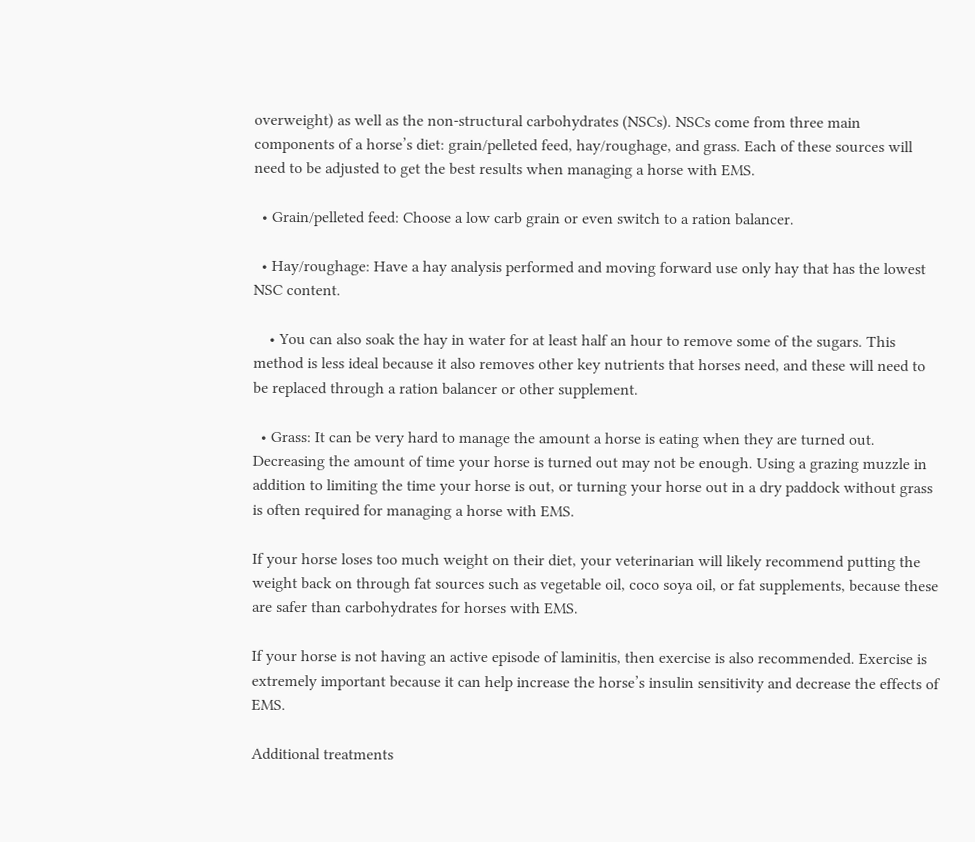overweight) as well as the non-structural carbohydrates (NSCs). NSCs come from three main components of a horse’s diet: grain/pelleted feed, hay/roughage, and grass. Each of these sources will need to be adjusted to get the best results when managing a horse with EMS.

  • Grain/pelleted feed: Choose a low carb grain or even switch to a ration balancer.

  • Hay/roughage: Have a hay analysis performed and moving forward use only hay that has the lowest NSC content.

    • You can also soak the hay in water for at least half an hour to remove some of the sugars. This method is less ideal because it also removes other key nutrients that horses need, and these will need to be replaced through a ration balancer or other supplement.

  • Grass: It can be very hard to manage the amount a horse is eating when they are turned out. Decreasing the amount of time your horse is turned out may not be enough. Using a grazing muzzle in addition to limiting the time your horse is out, or turning your horse out in a dry paddock without grass is often required for managing a horse with EMS.

If your horse loses too much weight on their diet, your veterinarian will likely recommend putting the weight back on through fat sources such as vegetable oil, coco soya oil, or fat supplements, because these are safer than carbohydrates for horses with EMS.

If your horse is not having an active episode of laminitis, then exercise is also recommended. Exercise is extremely important because it can help increase the horse’s insulin sensitivity and decrease the effects of EMS.

Additional treatments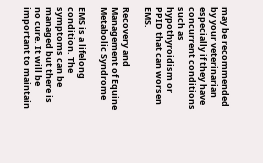may be recommended by your veterinarian especially if they have concurrent conditions such as hypothyroidism or PPID that can worsen EMS.

Recovery and Management of Equine Metabolic Syndrome

EMS is a lifelong condition. The symptoms can be managed but there is no cure. It will be important to maintain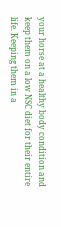your horse at a healthy body condition and keep them on a low NSC diet for their entire life. Keeping them in a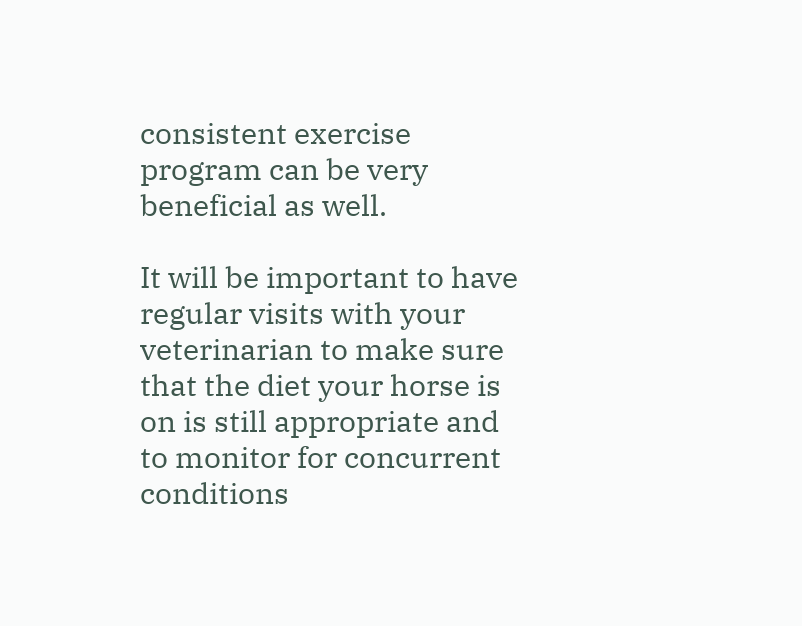consistent exercise program can be very beneficial as well.

It will be important to have regular visits with your veterinarian to make sure that the diet your horse is on is still appropriate and to monitor for concurrent conditions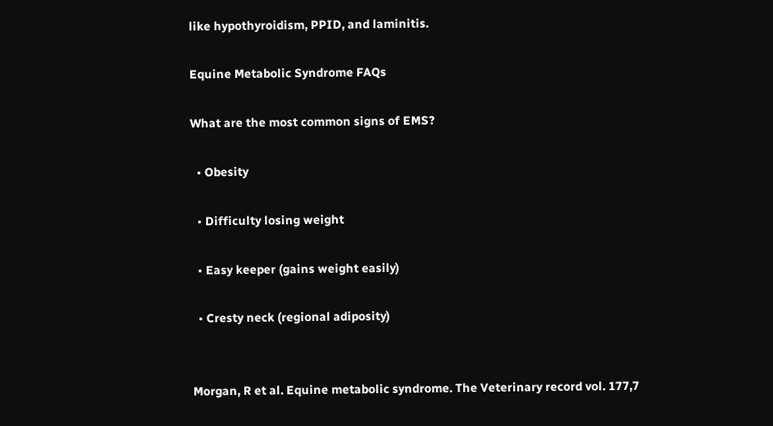like hypothyroidism, PPID, and laminitis.

Equine Metabolic Syndrome FAQs

What are the most common signs of EMS?

  • Obesity

  • Difficulty losing weight

  • Easy keeper (gains weight easily)

  • Cresty neck (regional adiposity)


Morgan, R et al. Equine metabolic syndrome. The Veterinary record vol. 177,7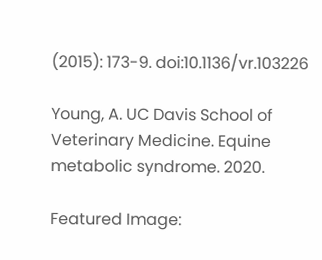(2015): 173-9. doi:10.1136/vr.103226

Young, A. UC Davis School of Veterinary Medicine. Equine metabolic syndrome. 2020.

Featured Image: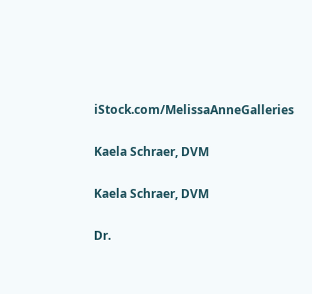iStock.com/MelissaAnneGalleries


Kaela Schraer, DVM


Kaela Schraer, DVM


Dr.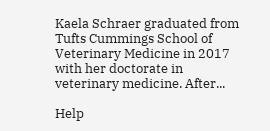Kaela Schraer graduated from Tufts Cummings School of Veterinary Medicine in 2017 with her doctorate in veterinary medicine. After...

Help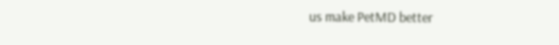us make PetMD better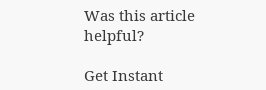Was this article helpful?

Get Instant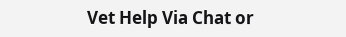Vet Help Via Chat or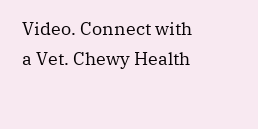Video. Connect with a Vet. Chewy Health